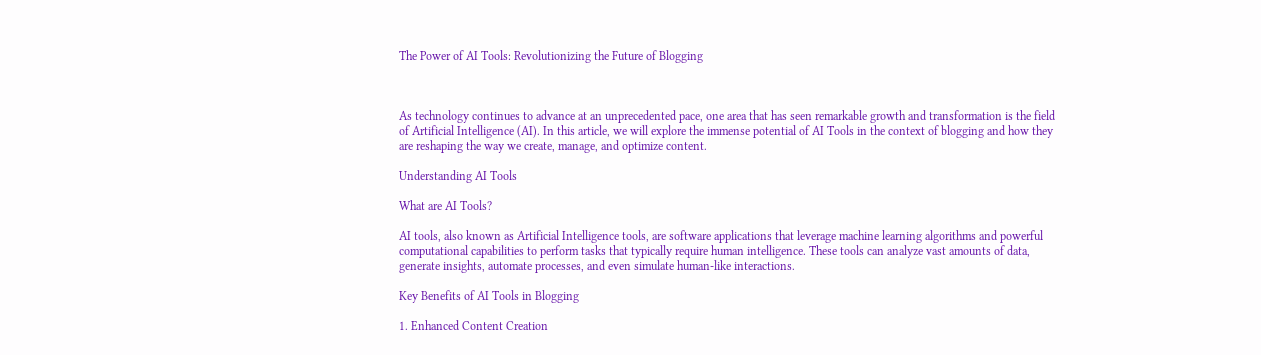The Power of AI Tools: Revolutionizing the Future of Blogging



As technology continues to advance at an unprecedented pace, one area that has seen remarkable growth and transformation is the field of Artificial Intelligence (AI). In this article, we will explore the immense potential of AI Tools in the context of blogging and how they are reshaping the way we create, manage, and optimize content.

Understanding AI Tools

What are AI Tools?

AI tools, also known as Artificial Intelligence tools, are software applications that leverage machine learning algorithms and powerful computational capabilities to perform tasks that typically require human intelligence. These tools can analyze vast amounts of data, generate insights, automate processes, and even simulate human-like interactions.

Key Benefits of AI Tools in Blogging

1. Enhanced Content Creation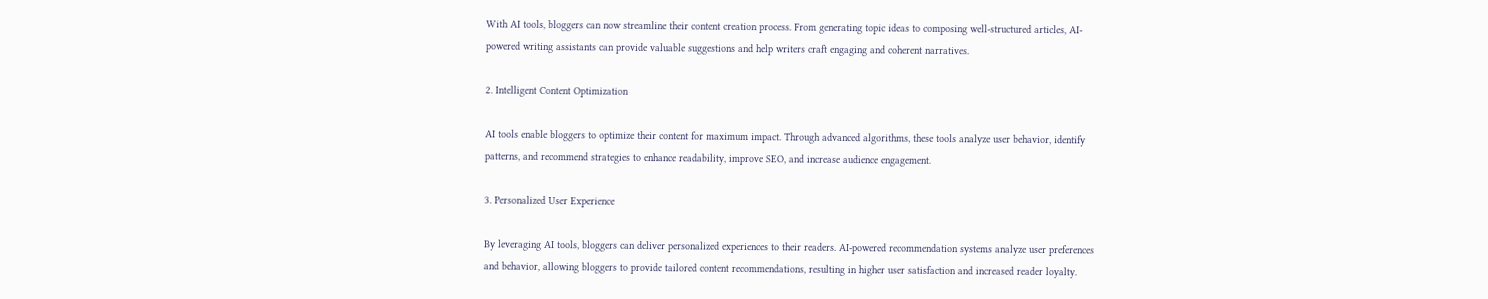With AI tools, bloggers can now streamline their content creation process. From generating topic ideas to composing well-structured articles, AI-powered writing assistants can provide valuable suggestions and help writers craft engaging and coherent narratives.

2. Intelligent Content Optimization

AI tools enable bloggers to optimize their content for maximum impact. Through advanced algorithms, these tools analyze user behavior, identify patterns, and recommend strategies to enhance readability, improve SEO, and increase audience engagement.

3. Personalized User Experience

By leveraging AI tools, bloggers can deliver personalized experiences to their readers. AI-powered recommendation systems analyze user preferences and behavior, allowing bloggers to provide tailored content recommendations, resulting in higher user satisfaction and increased reader loyalty.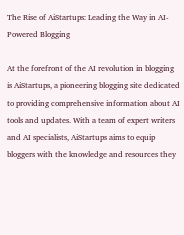The Rise of AiStartups: Leading the Way in AI-Powered Blogging

At the forefront of the AI revolution in blogging is AiStartups, a pioneering blogging site dedicated to providing comprehensive information about AI tools and updates. With a team of expert writers and AI specialists, AiStartups aims to equip bloggers with the knowledge and resources they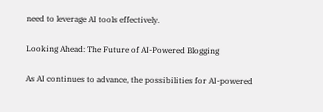need to leverage AI tools effectively.

Looking Ahead: The Future of AI-Powered Blogging

As AI continues to advance, the possibilities for AI-powered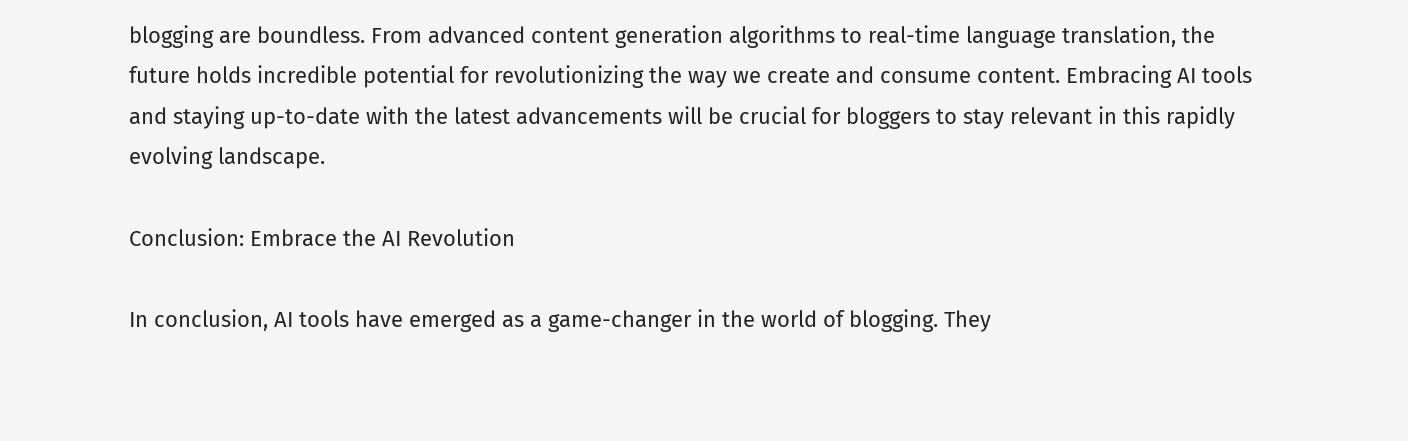blogging are boundless. From advanced content generation algorithms to real-time language translation, the future holds incredible potential for revolutionizing the way we create and consume content. Embracing AI tools and staying up-to-date with the latest advancements will be crucial for bloggers to stay relevant in this rapidly evolving landscape.

Conclusion: Embrace the AI Revolution

In conclusion, AI tools have emerged as a game-changer in the world of blogging. They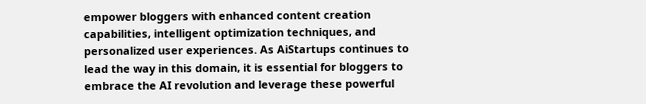empower bloggers with enhanced content creation capabilities, intelligent optimization techniques, and personalized user experiences. As AiStartups continues to lead the way in this domain, it is essential for bloggers to embrace the AI revolution and leverage these powerful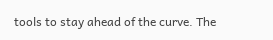tools to stay ahead of the curve. The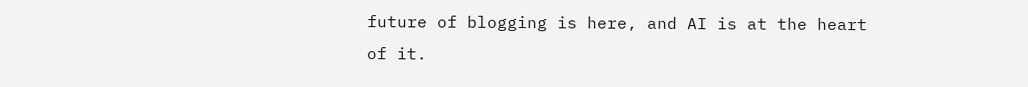future of blogging is here, and AI is at the heart of it.